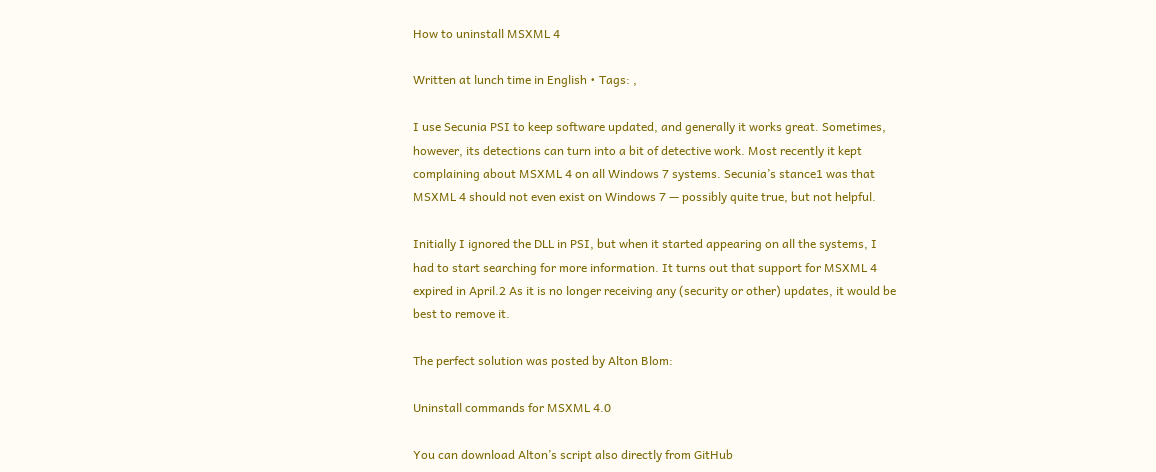How to uninstall MSXML 4

Written at lunch time in English • Tags: ,

I use Secunia PSI to keep software updated, and generally it works great. Sometimes, however, its detections can turn into a bit of detective work. Most recently it kept complaining about MSXML 4 on all Windows 7 systems. Secunia’s stance1 was that MSXML 4 should not even exist on Windows 7 — possibly quite true, but not helpful.

Initially I ignored the DLL in PSI, but when it started appearing on all the systems, I had to start searching for more information. It turns out that support for MSXML 4 expired in April.2 As it is no longer receiving any (security or other) updates, it would be best to remove it.

The perfect solution was posted by Alton Blom:

Uninstall commands for MSXML 4.0

You can download Alton’s script also directly from GitHub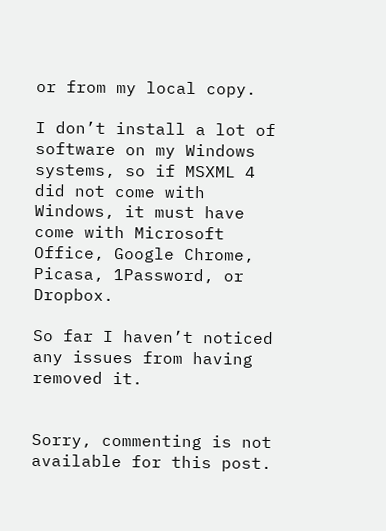or from my local copy.

I don’t install a lot of software on my Windows systems, so if MSXML 4 did not come with Windows, it must have come with Microsoft Office, Google Chrome, Picasa, 1Password, or Dropbox.

So far I haven’t noticed any issues from having removed it.


Sorry, commenting is not available for this post.